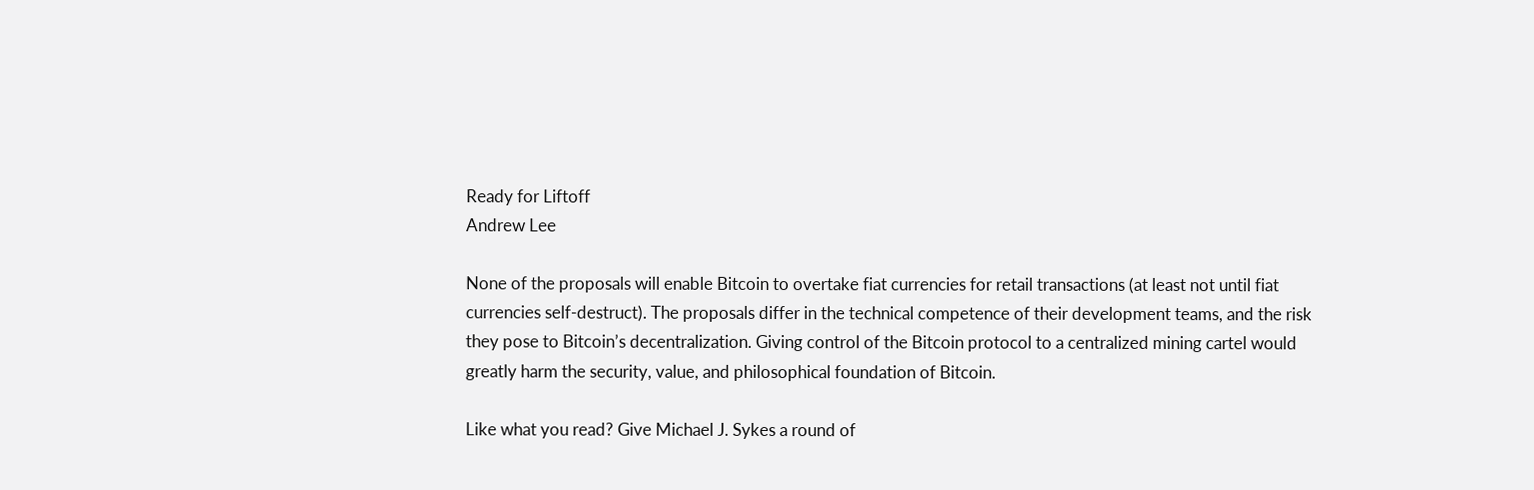Ready for Liftoff
Andrew Lee

None of the proposals will enable Bitcoin to overtake fiat currencies for retail transactions (at least not until fiat currencies self-destruct). The proposals differ in the technical competence of their development teams, and the risk they pose to Bitcoin’s decentralization. Giving control of the Bitcoin protocol to a centralized mining cartel would greatly harm the security, value, and philosophical foundation of Bitcoin.

Like what you read? Give Michael J. Sykes a round of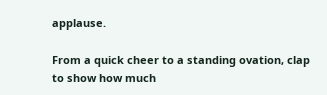applause.

From a quick cheer to a standing ovation, clap to show how much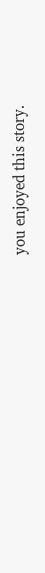you enjoyed this story.